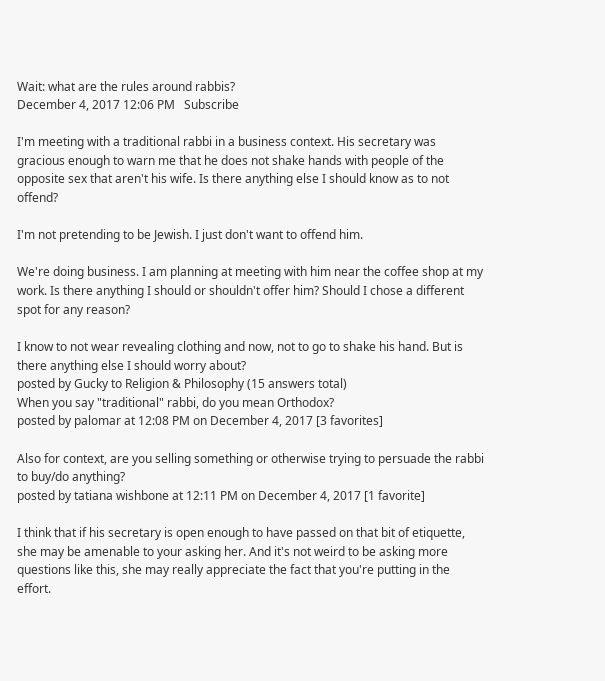Wait: what are the rules around rabbis?
December 4, 2017 12:06 PM   Subscribe

I'm meeting with a traditional rabbi in a business context. His secretary was gracious enough to warn me that he does not shake hands with people of the opposite sex that aren't his wife. Is there anything else I should know as to not offend?

I'm not pretending to be Jewish. I just don't want to offend him.

We're doing business. I am planning at meeting with him near the coffee shop at my work. Is there anything I should or shouldn't offer him? Should I chose a different spot for any reason?

I know to not wear revealing clothing and now, not to go to shake his hand. But is there anything else I should worry about?
posted by Gucky to Religion & Philosophy (15 answers total)
When you say "traditional" rabbi, do you mean Orthodox?
posted by palomar at 12:08 PM on December 4, 2017 [3 favorites]

Also for context, are you selling something or otherwise trying to persuade the rabbi to buy/do anything?
posted by tatiana wishbone at 12:11 PM on December 4, 2017 [1 favorite]

I think that if his secretary is open enough to have passed on that bit of etiquette, she may be amenable to your asking her. And it's not weird to be asking more questions like this, she may really appreciate the fact that you're putting in the effort.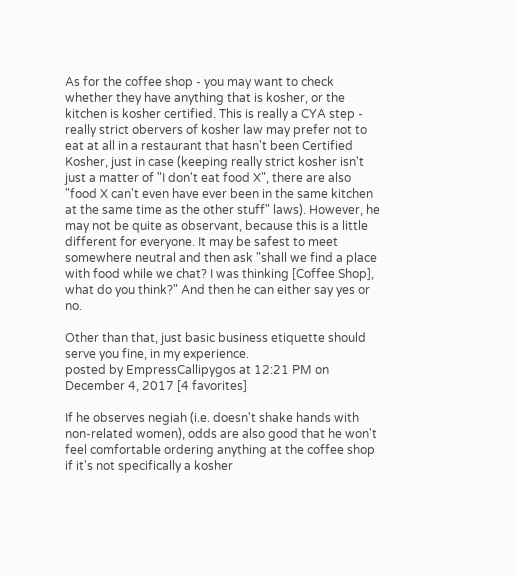As for the coffee shop - you may want to check whether they have anything that is kosher, or the kitchen is kosher certified. This is really a CYA step - really strict obervers of kosher law may prefer not to eat at all in a restaurant that hasn't been Certified Kosher, just in case (keeping really strict kosher isn't just a matter of "I don't eat food X", there are also "food X can't even have ever been in the same kitchen at the same time as the other stuff" laws). However, he may not be quite as observant, because this is a little different for everyone. It may be safest to meet somewhere neutral and then ask "shall we find a place with food while we chat? I was thinking [Coffee Shop], what do you think?" And then he can either say yes or no.

Other than that, just basic business etiquette should serve you fine, in my experience.
posted by EmpressCallipygos at 12:21 PM on December 4, 2017 [4 favorites]

If he observes negiah (i.e. doesn't shake hands with non-related women), odds are also good that he won't feel comfortable ordering anything at the coffee shop if it's not specifically a kosher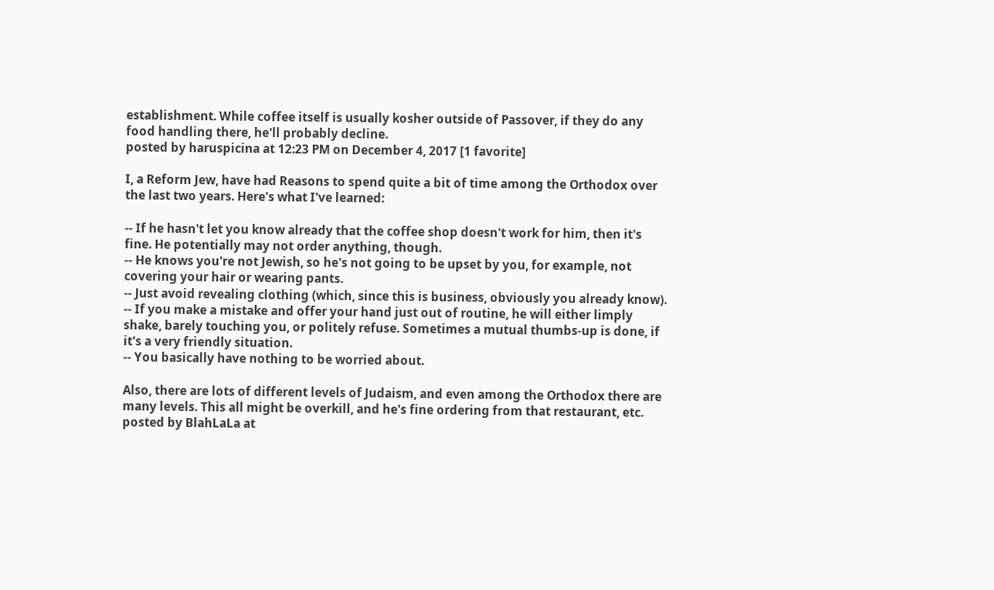establishment. While coffee itself is usually kosher outside of Passover, if they do any food handling there, he'll probably decline.
posted by haruspicina at 12:23 PM on December 4, 2017 [1 favorite]

I, a Reform Jew, have had Reasons to spend quite a bit of time among the Orthodox over the last two years. Here's what I've learned:

-- If he hasn't let you know already that the coffee shop doesn't work for him, then it's fine. He potentially may not order anything, though.
-- He knows you're not Jewish, so he's not going to be upset by you, for example, not covering your hair or wearing pants.
-- Just avoid revealing clothing (which, since this is business, obviously you already know).
-- If you make a mistake and offer your hand just out of routine, he will either limply shake, barely touching you, or politely refuse. Sometimes a mutual thumbs-up is done, if it's a very friendly situation.
-- You basically have nothing to be worried about.

Also, there are lots of different levels of Judaism, and even among the Orthodox there are many levels. This all might be overkill, and he's fine ordering from that restaurant, etc.
posted by BlahLaLa at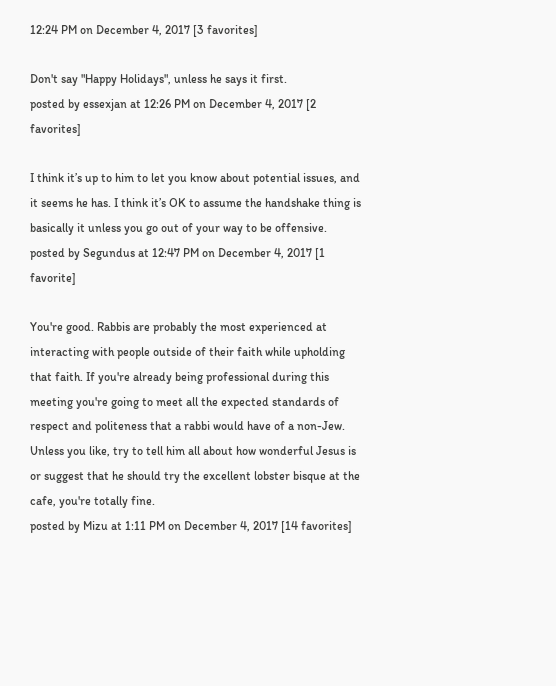12:24 PM on December 4, 2017 [3 favorites]

Don't say "Happy Holidays", unless he says it first.
posted by essexjan at 12:26 PM on December 4, 2017 [2 favorites]

I think it’s up to him to let you know about potential issues, and it seems he has. I think it’s OK to assume the handshake thing is basically it unless you go out of your way to be offensive.
posted by Segundus at 12:47 PM on December 4, 2017 [1 favorite]

You're good. Rabbis are probably the most experienced at interacting with people outside of their faith while upholding that faith. If you're already being professional during this meeting you're going to meet all the expected standards of respect and politeness that a rabbi would have of a non-Jew. Unless you like, try to tell him all about how wonderful Jesus is or suggest that he should try the excellent lobster bisque at the cafe, you're totally fine.
posted by Mizu at 1:11 PM on December 4, 2017 [14 favorites]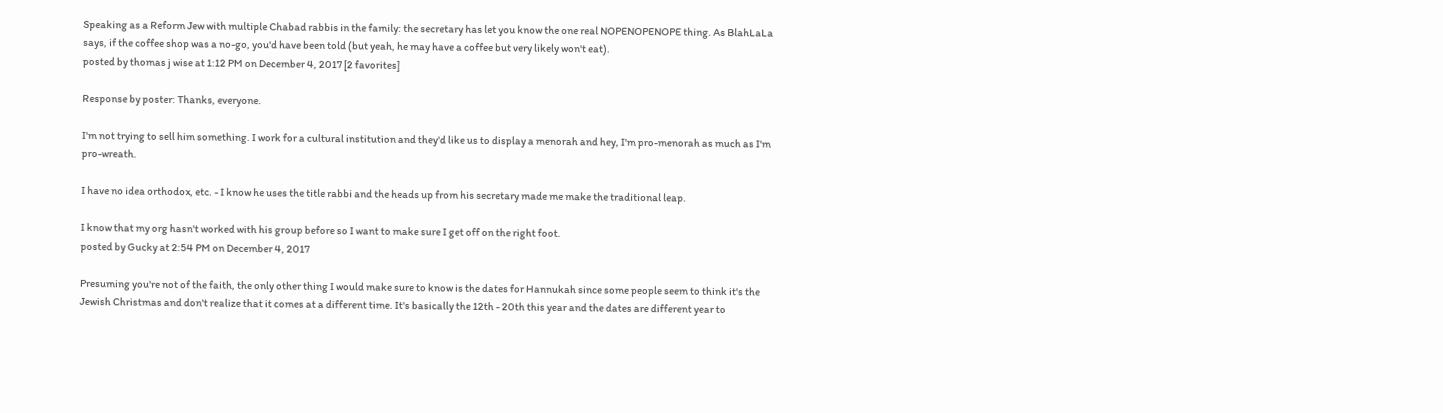Speaking as a Reform Jew with multiple Chabad rabbis in the family: the secretary has let you know the one real NOPENOPENOPE thing. As BlahLaLa says, if the coffee shop was a no-go, you'd have been told (but yeah, he may have a coffee but very likely won't eat).
posted by thomas j wise at 1:12 PM on December 4, 2017 [2 favorites]

Response by poster: Thanks, everyone.

I'm not trying to sell him something. I work for a cultural institution and they'd like us to display a menorah and hey, I'm pro-menorah as much as I'm pro-wreath.

I have no idea orthodox, etc. - I know he uses the title rabbi and the heads up from his secretary made me make the traditional leap.

I know that my org hasn't worked with his group before so I want to make sure I get off on the right foot.
posted by Gucky at 2:54 PM on December 4, 2017

Presuming you're not of the faith, the only other thing I would make sure to know is the dates for Hannukah since some people seem to think it's the Jewish Christmas and don't realize that it comes at a different time. It's basically the 12th - 20th this year and the dates are different year to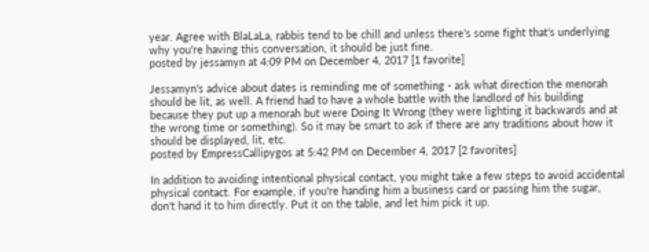year. Agree with BlaLaLa, rabbis tend to be chill and unless there's some fight that's underlying why you're having this conversation, it should be just fine.
posted by jessamyn at 4:09 PM on December 4, 2017 [1 favorite]

Jessamyn's advice about dates is reminding me of something - ask what direction the menorah should be lit, as well. A friend had to have a whole battle with the landlord of his building because they put up a menorah but were Doing It Wrong (they were lighting it backwards and at the wrong time or something). So it may be smart to ask if there are any traditions about how it should be displayed, lit, etc.
posted by EmpressCallipygos at 5:42 PM on December 4, 2017 [2 favorites]

In addition to avoiding intentional physical contact, you might take a few steps to avoid accidental physical contact. For example, if you're handing him a business card or passing him the sugar, don't hand it to him directly. Put it on the table, and let him pick it up.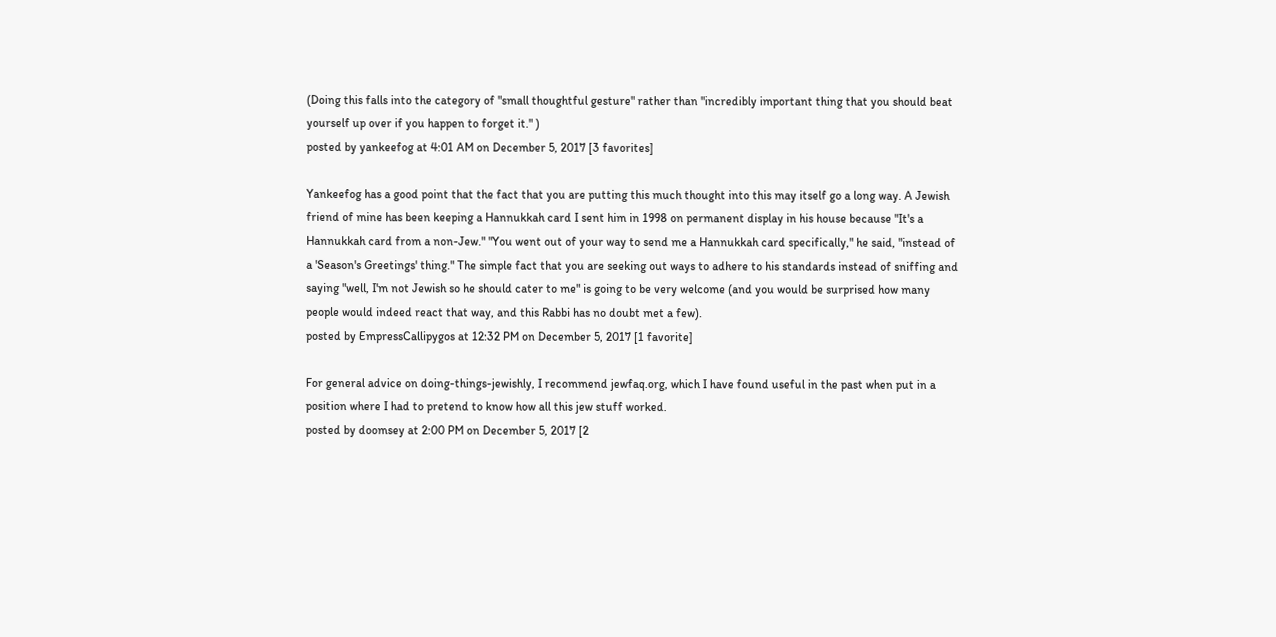(Doing this falls into the category of "small thoughtful gesture" rather than "incredibly important thing that you should beat yourself up over if you happen to forget it." )
posted by yankeefog at 4:01 AM on December 5, 2017 [3 favorites]

Yankeefog has a good point that the fact that you are putting this much thought into this may itself go a long way. A Jewish friend of mine has been keeping a Hannukkah card I sent him in 1998 on permanent display in his house because "It's a Hannukkah card from a non-Jew." "You went out of your way to send me a Hannukkah card specifically," he said, "instead of a 'Season's Greetings' thing." The simple fact that you are seeking out ways to adhere to his standards instead of sniffing and saying "well, I'm not Jewish so he should cater to me" is going to be very welcome (and you would be surprised how many people would indeed react that way, and this Rabbi has no doubt met a few).
posted by EmpressCallipygos at 12:32 PM on December 5, 2017 [1 favorite]

For general advice on doing-things-jewishly, I recommend jewfaq.org, which I have found useful in the past when put in a position where I had to pretend to know how all this jew stuff worked.
posted by doomsey at 2:00 PM on December 5, 2017 [2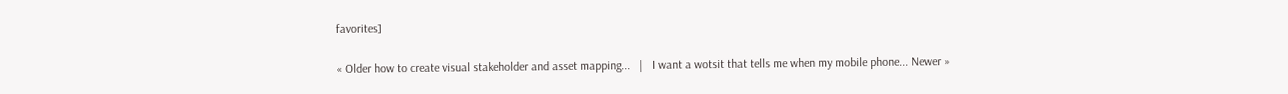favorites]

« Older how to create visual stakeholder and asset mapping...   |   I want a wotsit that tells me when my mobile phone... Newer »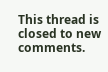This thread is closed to new comments.